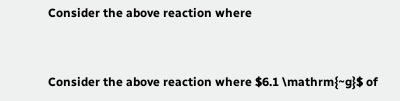Consider the above reaction where


Consider the above reaction where $6.1 \mathrm{~g}$ of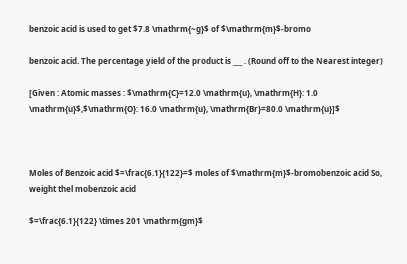benzoic acid is used to get $7.8 \mathrm{~g}$ of $\mathrm{m}$-bromo

benzoic acid. The percentage yield of the product is ___ . (Round off to the Nearest integer)

[Given : Atomic masses : $\mathrm{C}=12.0 \mathrm{u}, \mathrm{H}: 1.0 \mathrm{u}$,$\mathrm{O}: 16.0 \mathrm{u}, \mathrm{Br}=80.0 \mathrm{u}]$



Moles of Benzoic acid $=\frac{6.1}{122}=$ moles of $\mathrm{m}$-bromobenzoic acid So, weight thel mobenzoic acid

$=\frac{6.1}{122} \times 201 \mathrm{gm}$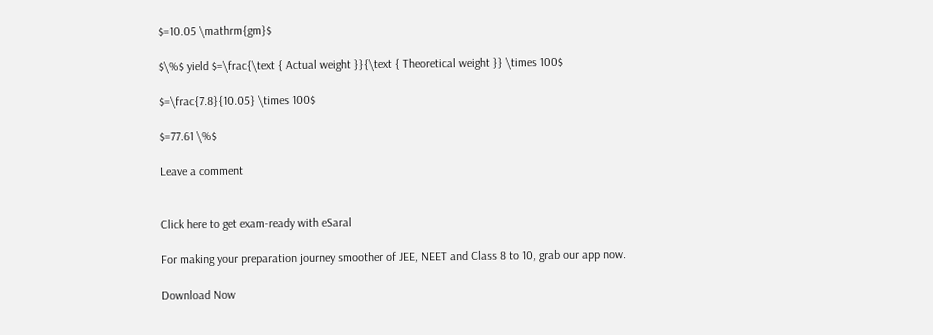$=10.05 \mathrm{gm}$

$\%$ yield $=\frac{\text { Actual weight }}{\text { Theoretical weight }} \times 100$

$=\frac{7.8}{10.05} \times 100$

$=77.61 \%$

Leave a comment


Click here to get exam-ready with eSaral

For making your preparation journey smoother of JEE, NEET and Class 8 to 10, grab our app now.

Download Now